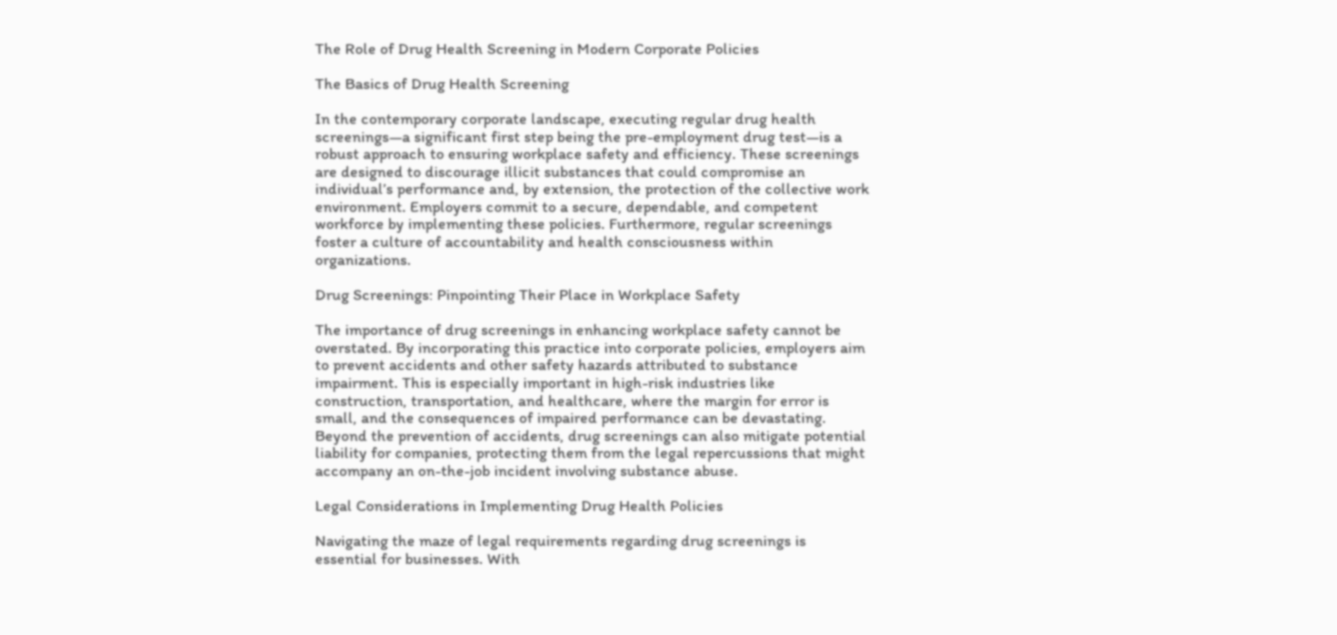The Role of Drug Health Screening in Modern Corporate Policies

The Basics of Drug Health Screening

In the contemporary corporate landscape, executing regular drug health screenings—a significant first step being the pre-employment drug test—is a robust approach to ensuring workplace safety and efficiency. These screenings are designed to discourage illicit substances that could compromise an individual’s performance and, by extension, the protection of the collective work environment. Employers commit to a secure, dependable, and competent workforce by implementing these policies. Furthermore, regular screenings foster a culture of accountability and health consciousness within organizations.

Drug Screenings: Pinpointing Their Place in Workplace Safety

The importance of drug screenings in enhancing workplace safety cannot be overstated. By incorporating this practice into corporate policies, employers aim to prevent accidents and other safety hazards attributed to substance impairment. This is especially important in high-risk industries like construction, transportation, and healthcare, where the margin for error is small, and the consequences of impaired performance can be devastating. Beyond the prevention of accidents, drug screenings can also mitigate potential liability for companies, protecting them from the legal repercussions that might accompany an on-the-job incident involving substance abuse.

Legal Considerations in Implementing Drug Health Policies

Navigating the maze of legal requirements regarding drug screenings is essential for businesses. With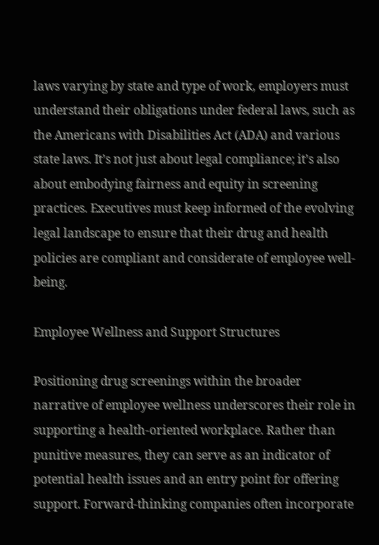laws varying by state and type of work, employers must understand their obligations under federal laws, such as the Americans with Disabilities Act (ADA) and various state laws. It’s not just about legal compliance; it’s also about embodying fairness and equity in screening practices. Executives must keep informed of the evolving legal landscape to ensure that their drug and health policies are compliant and considerate of employee well-being.

Employee Wellness and Support Structures

Positioning drug screenings within the broader narrative of employee wellness underscores their role in supporting a health-oriented workplace. Rather than punitive measures, they can serve as an indicator of potential health issues and an entry point for offering support. Forward-thinking companies often incorporate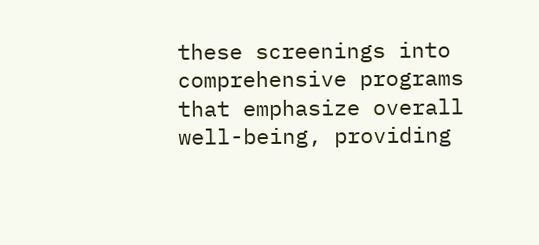these screenings into comprehensive programs that emphasize overall well-being, providing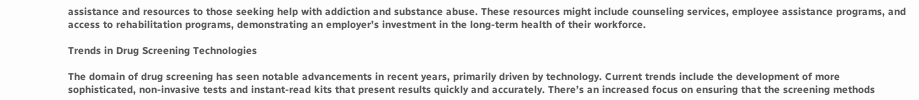assistance and resources to those seeking help with addiction and substance abuse. These resources might include counseling services, employee assistance programs, and access to rehabilitation programs, demonstrating an employer’s investment in the long-term health of their workforce.

Trends in Drug Screening Technologies

The domain of drug screening has seen notable advancements in recent years, primarily driven by technology. Current trends include the development of more sophisticated, non-invasive tests and instant-read kits that present results quickly and accurately. There’s an increased focus on ensuring that the screening methods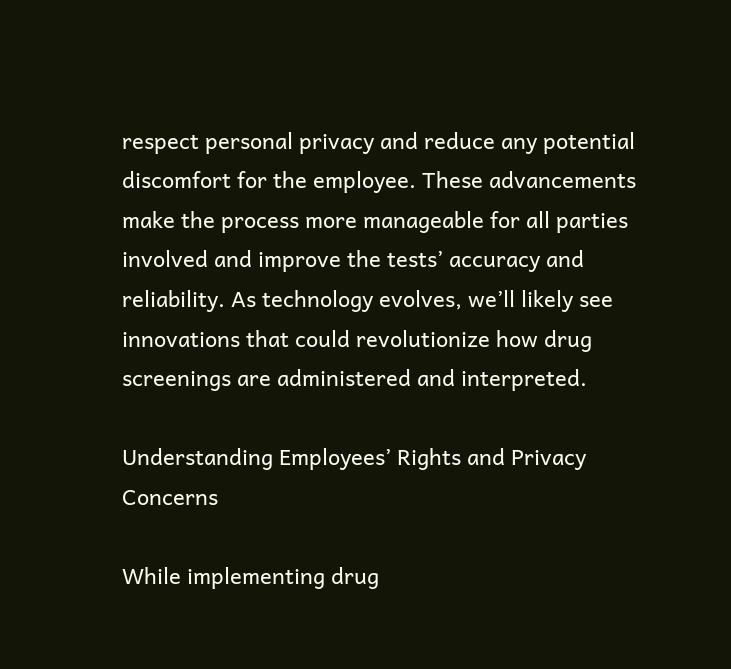respect personal privacy and reduce any potential discomfort for the employee. These advancements make the process more manageable for all parties involved and improve the tests’ accuracy and reliability. As technology evolves, we’ll likely see innovations that could revolutionize how drug screenings are administered and interpreted.

Understanding Employees’ Rights and Privacy Concerns

While implementing drug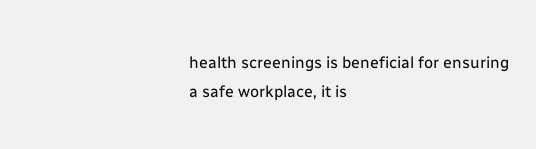health screenings is beneficial for ensuring a safe workplace, it is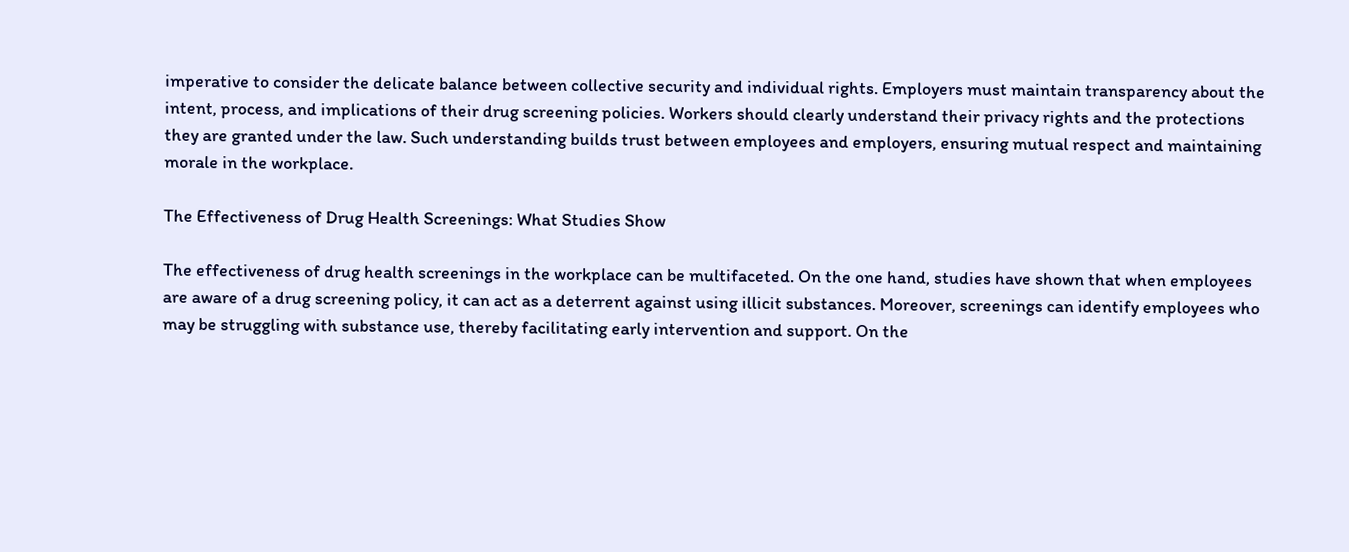imperative to consider the delicate balance between collective security and individual rights. Employers must maintain transparency about the intent, process, and implications of their drug screening policies. Workers should clearly understand their privacy rights and the protections they are granted under the law. Such understanding builds trust between employees and employers, ensuring mutual respect and maintaining morale in the workplace.

The Effectiveness of Drug Health Screenings: What Studies Show

The effectiveness of drug health screenings in the workplace can be multifaceted. On the one hand, studies have shown that when employees are aware of a drug screening policy, it can act as a deterrent against using illicit substances. Moreover, screenings can identify employees who may be struggling with substance use, thereby facilitating early intervention and support. On the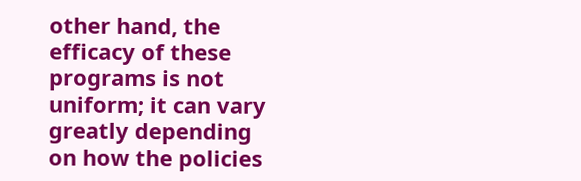other hand, the efficacy of these programs is not uniform; it can vary greatly depending on how the policies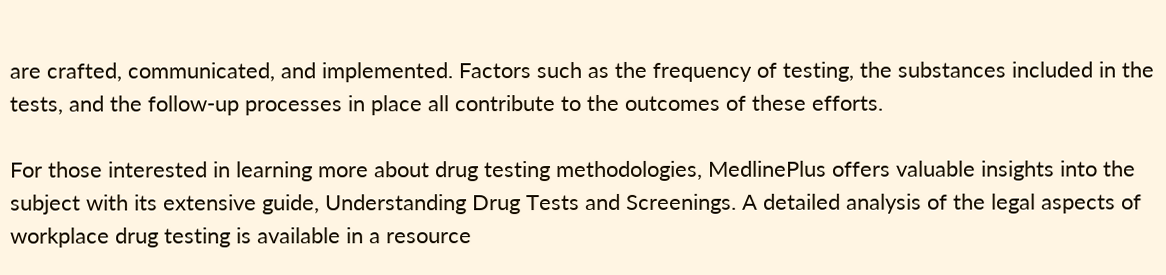are crafted, communicated, and implemented. Factors such as the frequency of testing, the substances included in the tests, and the follow-up processes in place all contribute to the outcomes of these efforts.

For those interested in learning more about drug testing methodologies, MedlinePlus offers valuable insights into the subject with its extensive guide, Understanding Drug Tests and Screenings. A detailed analysis of the legal aspects of workplace drug testing is available in a resource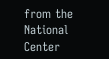from the National Center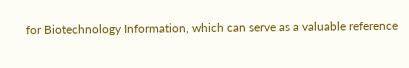for Biotechnology Information, which can serve as a valuable reference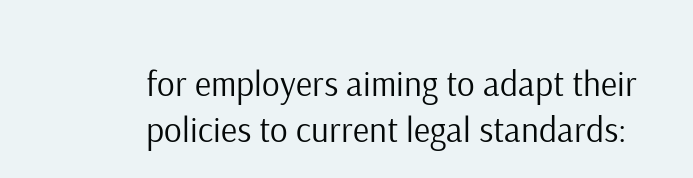for employers aiming to adapt their policies to current legal standards: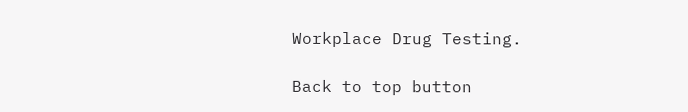Workplace Drug Testing.

Back to top button